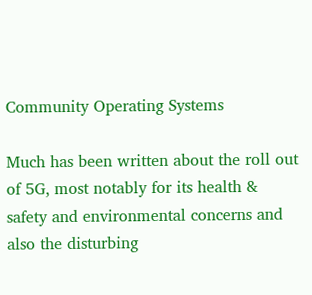Community Operating Systems

Much has been written about the roll out of 5G, most notably for its health & safety and environmental concerns and also the disturbing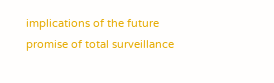implications of the future promise of total surveillance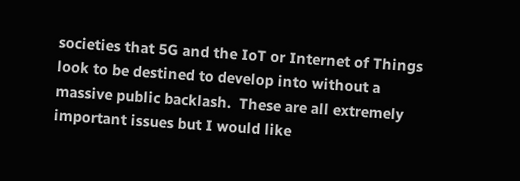societies that 5G and the IoT or Internet of Things look to be destined to develop into without a massive public backlash.  These are all extremely important issues but I would like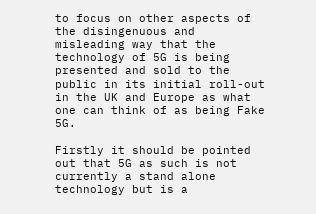to focus on other aspects of the disingenuous and misleading way that the technology of 5G is being presented and sold to the public in its initial roll-out in the UK and Europe as what one can think of as being Fake 5G.

Firstly it should be pointed out that 5G as such is not currently a stand alone technology but is a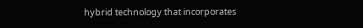hybrid technology that incorporates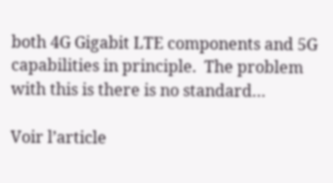both 4G Gigabit LTE components and 5G capabilities in principle.  The problem with this is there is no standard…

Voir l’article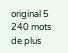original 5 240 mots de plus